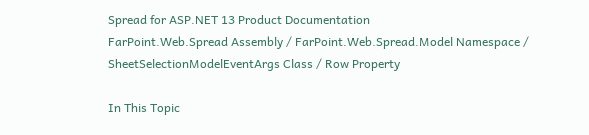Spread for ASP.NET 13 Product Documentation
FarPoint.Web.Spread Assembly / FarPoint.Web.Spread.Model Namespace / SheetSelectionModelEventArgs Class / Row Property

In This Topic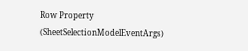Row Property (SheetSelectionModelEventArgs)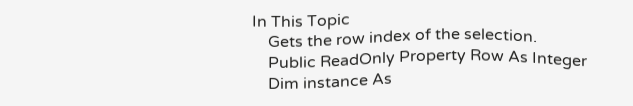In This Topic
    Gets the row index of the selection.
    Public ReadOnly Property Row As Integer
    Dim instance As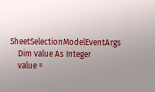SheetSelectionModelEventArgs
    Dim value As Integer
    value =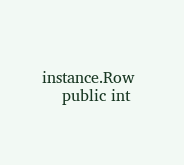instance.Row
    public int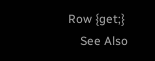Row {get;}
    See Also